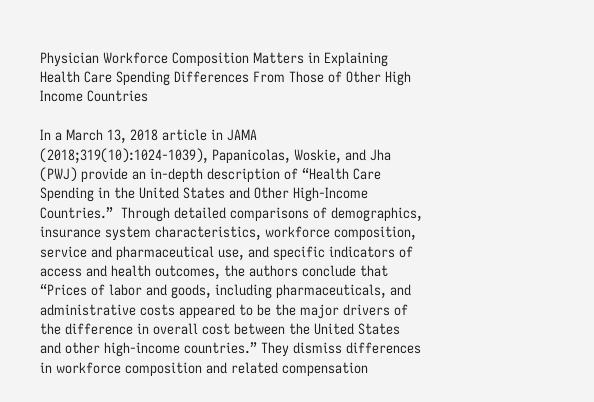Physician Workforce Composition Matters in Explaining Health Care Spending Differences From Those of Other High Income Countries

In a March 13, 2018 article in JAMA (2018;319(10):1024-1039), Papanicolas, Woskie, and Jha (PWJ) provide an in-depth description of “Health Care Spending in the United States and Other High-Income Countries.”  Through detailed comparisons of demographics, insurance system characteristics, workforce composition, service and pharmaceutical use, and specific indicators of access and health outcomes, the authors conclude that “Prices of labor and goods, including pharmaceuticals, and administrative costs appeared to be the major drivers of the difference in overall cost between the United States and other high-income countries.” They dismiss differences in workforce composition and related compensation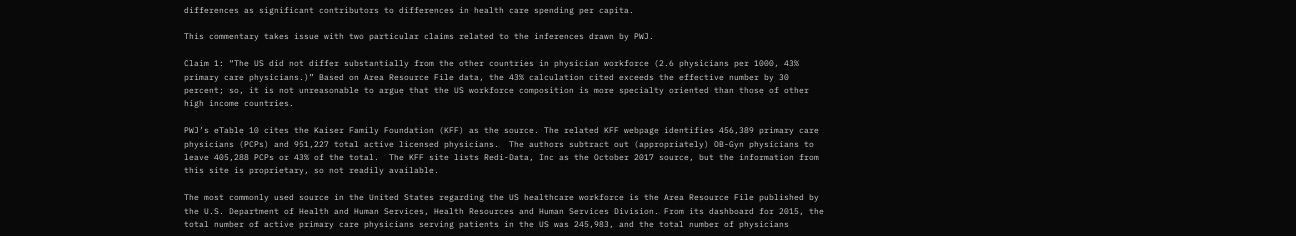differences as significant contributors to differences in health care spending per capita.

This commentary takes issue with two particular claims related to the inferences drawn by PWJ.

Claim 1: “The US did not differ substantially from the other countries in physician workforce (2.6 physicians per 1000, 43% primary care physicians.)” Based on Area Resource File data, the 43% calculation cited exceeds the effective number by 30 percent; so, it is not unreasonable to argue that the US workforce composition is more specialty oriented than those of other high income countries.

PWJ’s eTable 10 cites the Kaiser Family Foundation (KFF) as the source. The related KFF webpage identifies 456,389 primary care physicians (PCPs) and 951,227 total active licensed physicians.  The authors subtract out (appropriately) OB-Gyn physicians to leave 405,288 PCPs or 43% of the total.  The KFF site lists Redi-Data, Inc as the October 2017 source, but the information from this site is proprietary, so not readily available.

The most commonly used source in the United States regarding the US healthcare workforce is the Area Resource File published by the U.S. Department of Health and Human Services, Health Resources and Human Services Division. From its dashboard for 2015, the total number of active primary care physicians serving patients in the US was 245,983, and the total number of physicians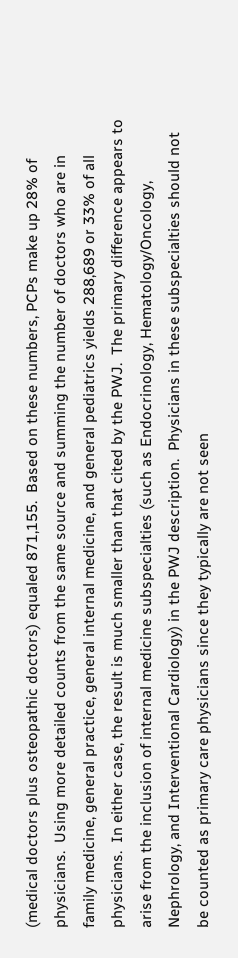(medical doctors plus osteopathic doctors) equaled 871,155.  Based on these numbers, PCPs make up 28% of physicians.  Using more detailed counts from the same source and summing the number of doctors who are in family medicine, general practice, general internal medicine, and general pediatrics yields 288,689 or 33% of all physicians.  In either case, the result is much smaller than that cited by the PWJ.  The primary difference appears to arise from the inclusion of internal medicine subspecialties (such as Endocrinology, Hematology/Oncology, Nephrology, and Interventional Cardiology) in the PWJ description.  Physicians in these subspecialties should not be counted as primary care physicians since they typically are not seen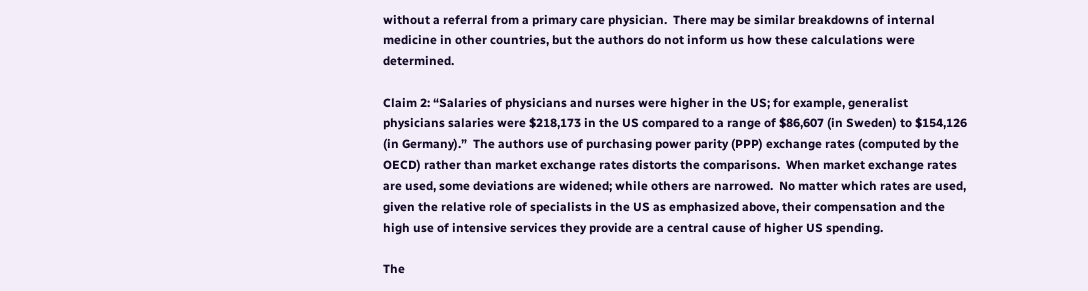without a referral from a primary care physician.  There may be similar breakdowns of internal medicine in other countries, but the authors do not inform us how these calculations were determined.

Claim 2: “Salaries of physicians and nurses were higher in the US; for example, generalist physicians salaries were $218,173 in the US compared to a range of $86,607 (in Sweden) to $154,126 (in Germany).”  The authors use of purchasing power parity (PPP) exchange rates (computed by the OECD) rather than market exchange rates distorts the comparisons.  When market exchange rates are used, some deviations are widened; while others are narrowed.  No matter which rates are used, given the relative role of specialists in the US as emphasized above, their compensation and the high use of intensive services they provide are a central cause of higher US spending.

The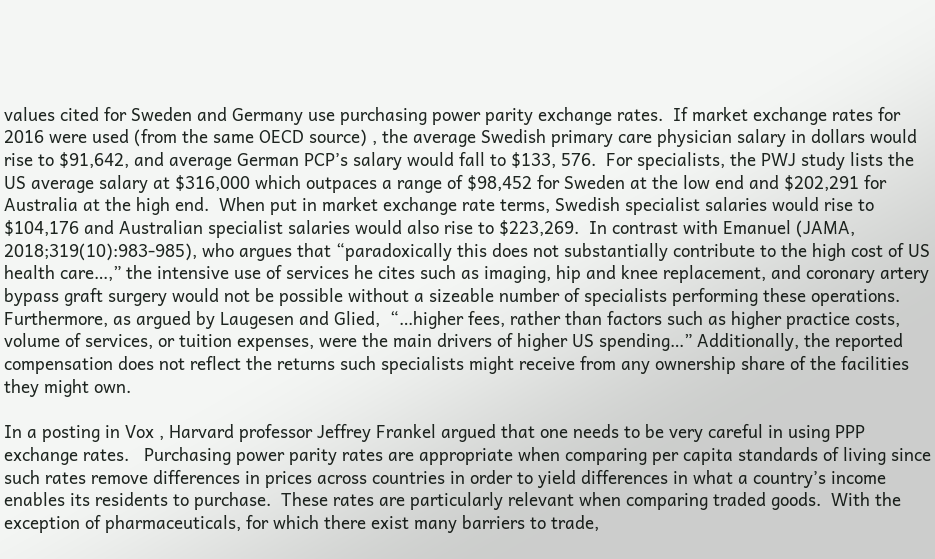values cited for Sweden and Germany use purchasing power parity exchange rates.  If market exchange rates for 2016 were used (from the same OECD source) , the average Swedish primary care physician salary in dollars would rise to $91,642, and average German PCP’s salary would fall to $133, 576.  For specialists, the PWJ study lists the US average salary at $316,000 which outpaces a range of $98,452 for Sweden at the low end and $202,291 for Australia at the high end.  When put in market exchange rate terms, Swedish specialist salaries would rise to $104,176 and Australian specialist salaries would also rise to $223,269.  In contrast with Emanuel (JAMA, 2018;319(10):983-985), who argues that “paradoxically this does not substantially contribute to the high cost of US health care…,” the intensive use of services he cites such as imaging, hip and knee replacement, and coronary artery bypass graft surgery would not be possible without a sizeable number of specialists performing these operations.  Furthermore, as argued by Laugesen and Glied,  “…higher fees, rather than factors such as higher practice costs, volume of services, or tuition expenses, were the main drivers of higher US spending…” Additionally, the reported compensation does not reflect the returns such specialists might receive from any ownership share of the facilities they might own.

In a posting in Vox , Harvard professor Jeffrey Frankel argued that one needs to be very careful in using PPP exchange rates.   Purchasing power parity rates are appropriate when comparing per capita standards of living since such rates remove differences in prices across countries in order to yield differences in what a country’s income enables its residents to purchase.  These rates are particularly relevant when comparing traded goods.  With the exception of pharmaceuticals, for which there exist many barriers to trade,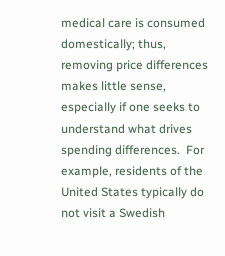medical care is consumed domestically; thus, removing price differences makes little sense, especially if one seeks to understand what drives spending differences.  For example, residents of the United States typically do not visit a Swedish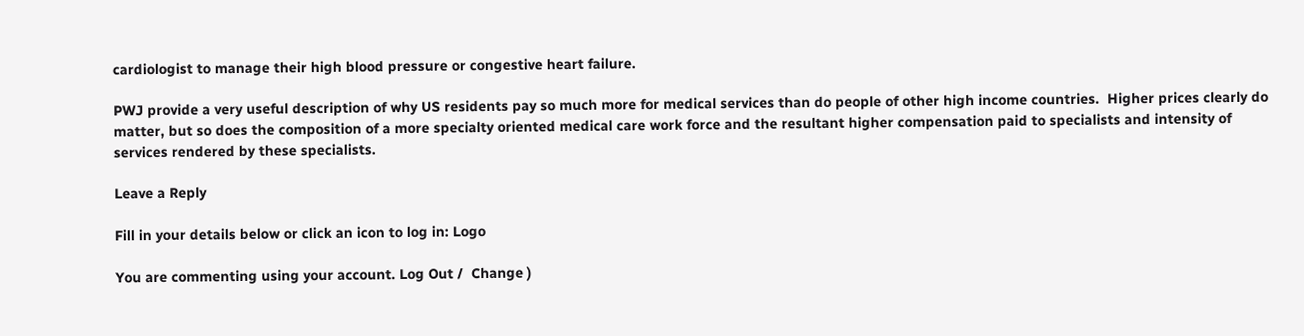cardiologist to manage their high blood pressure or congestive heart failure.

PWJ provide a very useful description of why US residents pay so much more for medical services than do people of other high income countries.  Higher prices clearly do matter, but so does the composition of a more specialty oriented medical care work force and the resultant higher compensation paid to specialists and intensity of services rendered by these specialists.

Leave a Reply

Fill in your details below or click an icon to log in: Logo

You are commenting using your account. Log Out /  Change )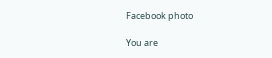Facebook photo

You are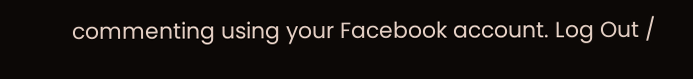commenting using your Facebook account. Log Out /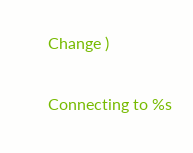Change )

Connecting to %s